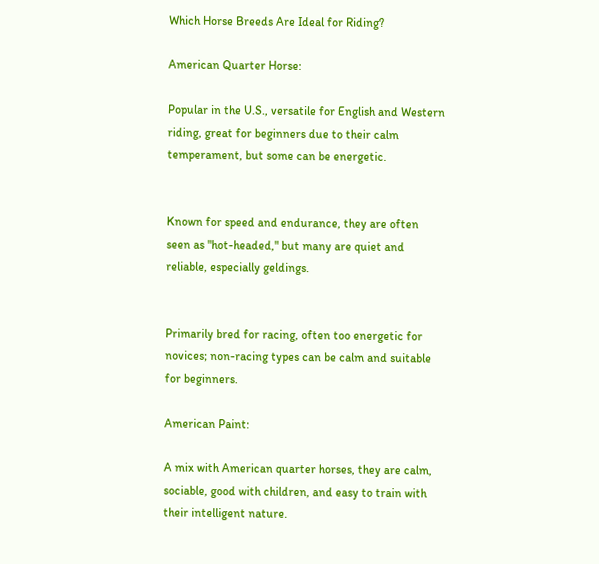Which Horse Breeds Are Ideal for Riding?

American Quarter Horse:

Popular in the U.S., versatile for English and Western riding, great for beginners due to their calm temperament, but some can be energetic.


Known for speed and endurance, they are often seen as "hot-headed," but many are quiet and reliable, especially geldings.


Primarily bred for racing, often too energetic for novices; non-racing types can be calm and suitable for beginners.

American Paint:

A mix with American quarter horses, they are calm, sociable, good with children, and easy to train with their intelligent nature.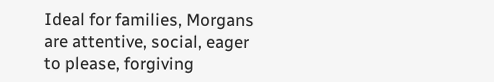Ideal for families, Morgans are attentive, social, eager to please, forgiving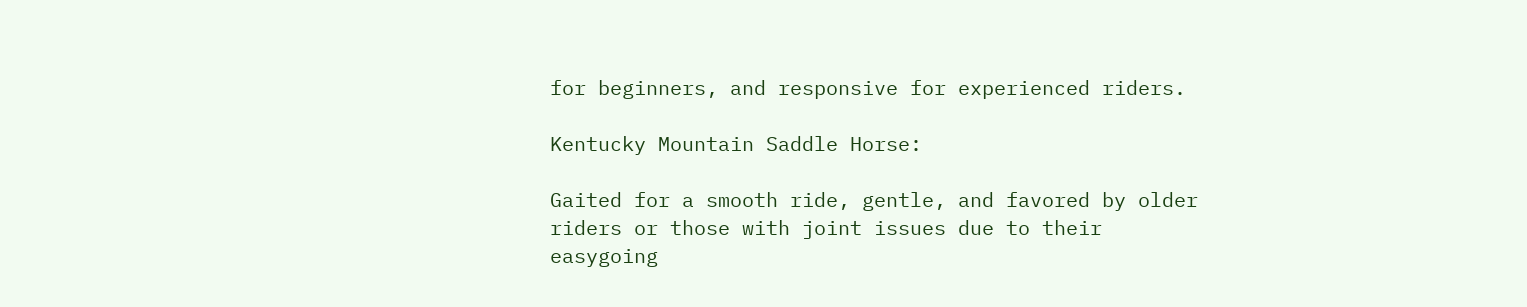for beginners, and responsive for experienced riders.

Kentucky Mountain Saddle Horse:

Gaited for a smooth ride, gentle, and favored by older riders or those with joint issues due to their easygoing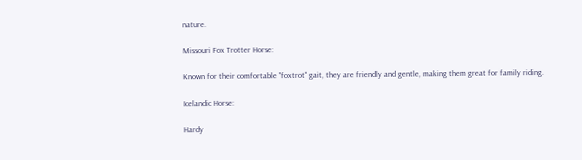nature.

Missouri Fox Trotter Horse:

Known for their comfortable "foxtrot" gait, they are friendly and gentle, making them great for family riding.

Icelandic Horse:

Hardy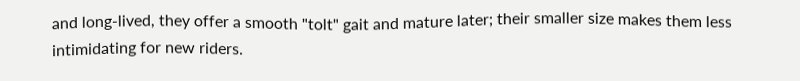and long-lived, they offer a smooth "tolt" gait and mature later; their smaller size makes them less intimidating for new riders.